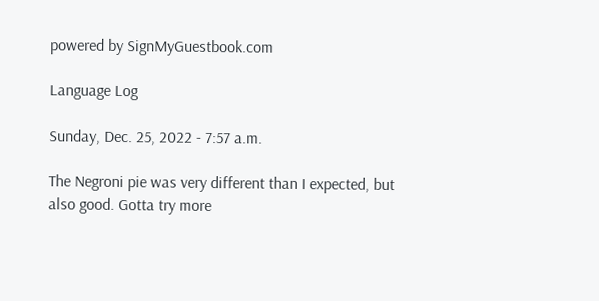powered by SignMyGuestbook.com

Language Log

Sunday, Dec. 25, 2022 - 7:57 a.m.

The Negroni pie was very different than I expected, but also good. Gotta try more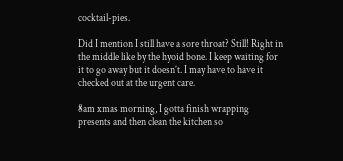cocktail-pies.

Did I mention I still have a sore throat? Still! Right in the middle like by the hyoid bone. I keep waiting for it to go away but it doesn’t. I may have to have it checked out at the urgent care.

8am xmas morning, I gotta finish wrapping presents and then clean the kitchen so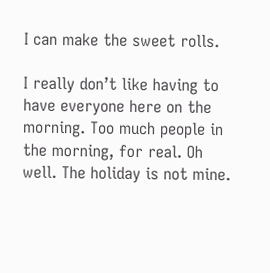I can make the sweet rolls.

I really don’t like having to have everyone here on the morning. Too much people in the morning, for real. Oh well. The holiday is not mine.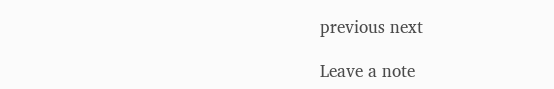previous next

Leave a note